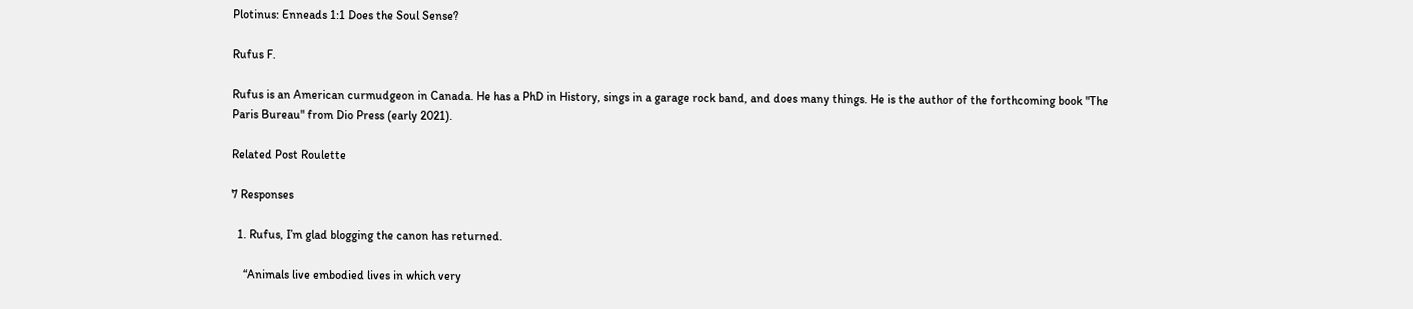Plotinus: Enneads 1:1 Does the Soul Sense?

Rufus F.

Rufus is an American curmudgeon in Canada. He has a PhD in History, sings in a garage rock band, and does many things. He is the author of the forthcoming book "The Paris Bureau" from Dio Press (early 2021).

Related Post Roulette

7 Responses

  1. Rufus, I’m glad blogging the canon has returned.

    “Animals live embodied lives in which very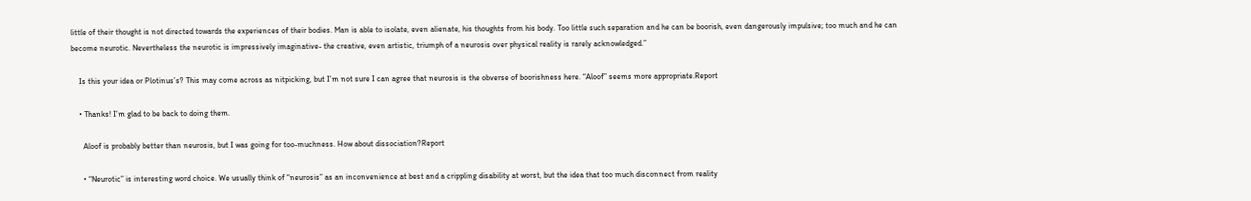little of their thought is not directed towards the experiences of their bodies. Man is able to isolate, even alienate, his thoughts from his body. Too little such separation and he can be boorish, even dangerously impulsive; too much and he can become neurotic. Nevertheless the neurotic is impressively imaginative- the creative, even artistic, triumph of a neurosis over physical reality is rarely acknowledged.”

    Is this your idea or Plotinus’s? This may come across as nitpicking, but I’m not sure I can agree that neurosis is the obverse of boorishness here. “Aloof” seems more appropriate.Report

    • Thanks! I’m glad to be back to doing them.

      Aloof is probably better than neurosis, but I was going for too-muchness. How about dissociation?Report

      • “Neurotic” is interesting word choice. We usually think of “neurosis” as an inconvenience at best and a crippling disability at worst, but the idea that too much disconnect from reality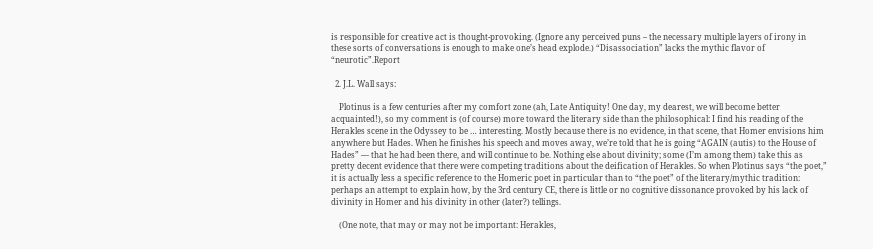is responsible for creative act is thought-provoking. (Ignore any perceived puns – the necessary multiple layers of irony in these sorts of conversations is enough to make one’s head explode.) “Disassociation” lacks the mythic flavor of “neurotic”.Report

  2. J.L. Wall says:

    Plotinus is a few centuries after my comfort zone (ah, Late Antiquity! One day, my dearest, we will become better acquainted!), so my comment is (of course) more toward the literary side than the philosophical: I find his reading of the Herakles scene in the Odyssey to be … interesting. Mostly because there is no evidence, in that scene, that Homer envisions him anywhere but Hades. When he finishes his speech and moves away, we’re told that he is going “AGAIN (autis) to the House of Hades” — that he had been there, and will continue to be. Nothing else about divinity; some (I’m among them) take this as pretty decent evidence that there were competing traditions about the deification of Herakles. So when Plotinus says “the poet,” it is actually less a specific reference to the Homeric poet in particular than to “the poet” of the literary/mythic tradition: perhaps an attempt to explain how, by the 3rd century CE, there is little or no cognitive dissonance provoked by his lack of divinity in Homer and his divinity in other (later?) tellings.

    (One note, that may or may not be important: Herakles,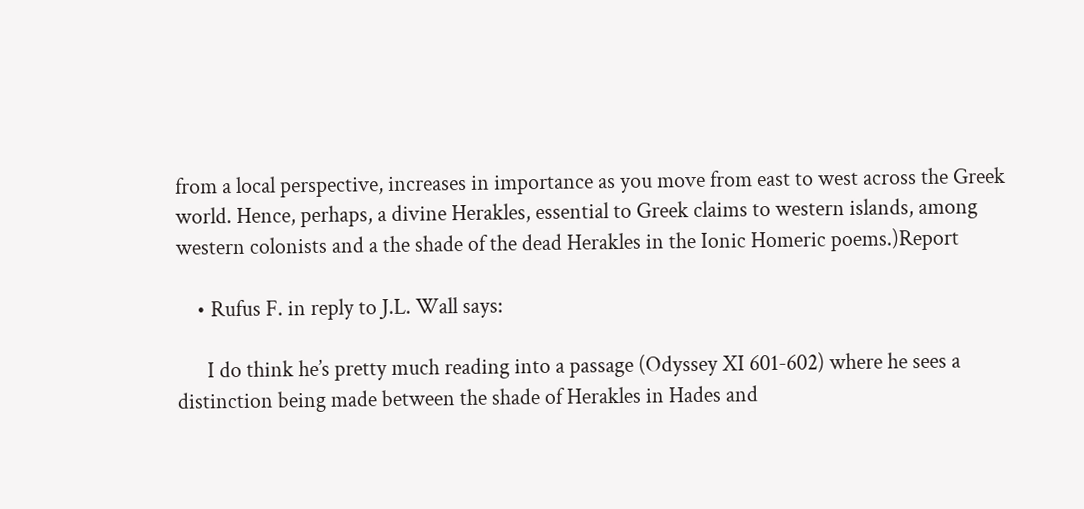from a local perspective, increases in importance as you move from east to west across the Greek world. Hence, perhaps, a divine Herakles, essential to Greek claims to western islands, among western colonists and a the shade of the dead Herakles in the Ionic Homeric poems.)Report

    • Rufus F. in reply to J.L. Wall says:

      I do think he’s pretty much reading into a passage (Odyssey XI 601-602) where he sees a distinction being made between the shade of Herakles in Hades and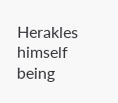Herakles himself being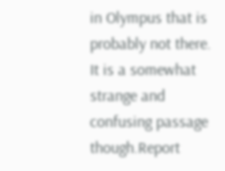in Olympus that is probably not there. It is a somewhat strange and confusing passage though.Report